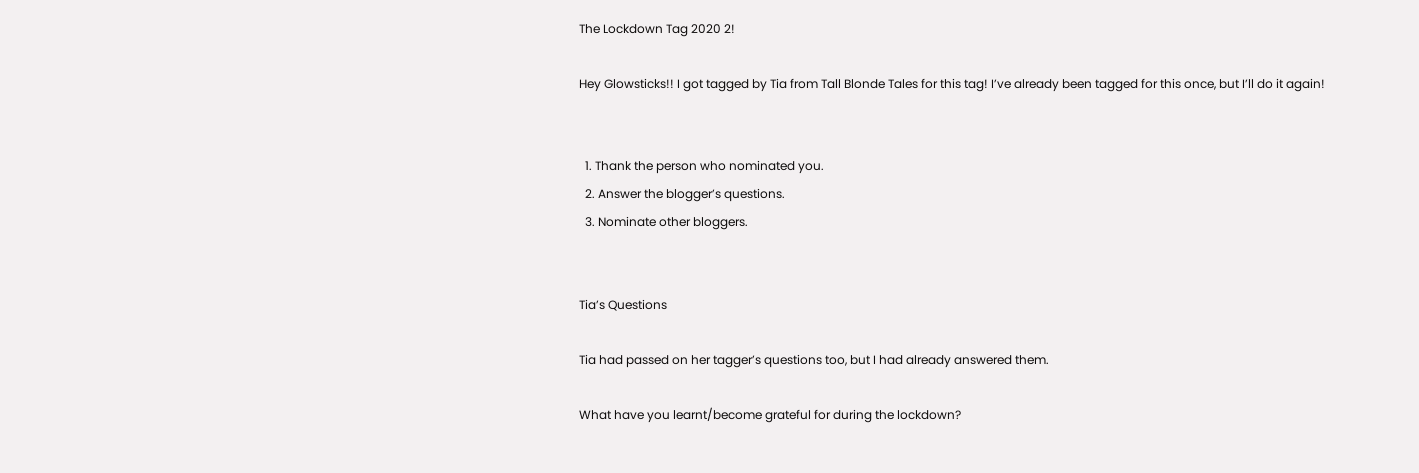The Lockdown Tag 2020 2!

Hey Glowsticks!! I got tagged by Tia from Tall Blonde Tales for this tag! I’ve already been tagged for this once, but I’ll do it again!


  1. Thank the person who nominated you.
  2. Answer the blogger’s questions.
  3. Nominate other bloggers.


Tia’s Questions

Tia had passed on her tagger’s questions too, but I had already answered them.

What have you learnt/become grateful for during the lockdown?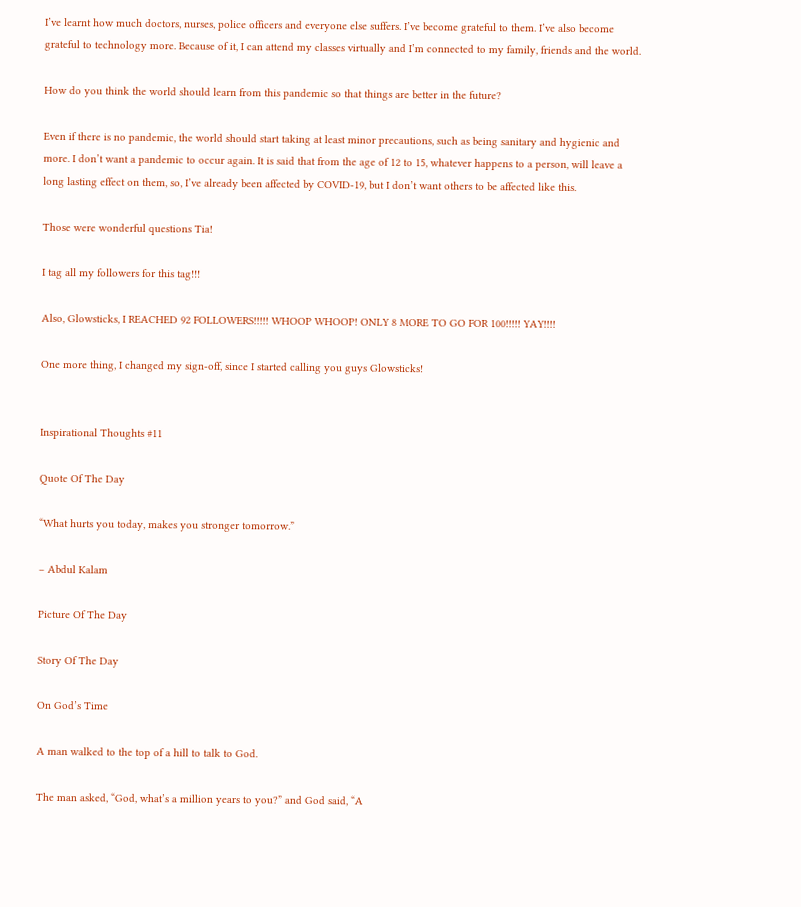I’ve learnt how much doctors, nurses, police officers and everyone else suffers. I’ve become grateful to them. I’ve also become grateful to technology more. Because of it, I can attend my classes virtually and I’m connected to my family, friends and the world.

How do you think the world should learn from this pandemic so that things are better in the future?

Even if there is no pandemic, the world should start taking at least minor precautions, such as being sanitary and hygienic and more. I don’t want a pandemic to occur again. It is said that from the age of 12 to 15, whatever happens to a person, will leave a long lasting effect on them, so, I’ve already been affected by COVID-19, but I don’t want others to be affected like this.

Those were wonderful questions Tia!

I tag all my followers for this tag!!!

Also, Glowsticks, I REACHED 92 FOLLOWERS!!!!! WHOOP WHOOP! ONLY 8 MORE TO GO FOR 100!!!!! YAY!!!!

One more thing, I changed my sign-off, since I started calling you guys Glowsticks!


Inspirational Thoughts #11

Quote Of The Day

“What hurts you today, makes you stronger tomorrow.”

– Abdul Kalam

Picture Of The Day

Story Of The Day

On God’s Time

A man walked to the top of a hill to talk to God.

The man asked, “God, what’s a million years to you?” and God said, “A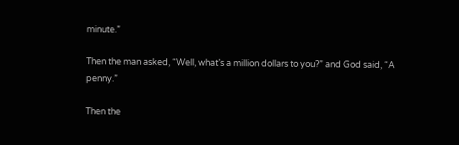minute.”

Then the man asked, “Well, what’s a million dollars to you?” and God said, “A penny.”

Then the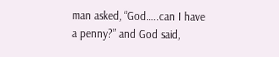man asked, “God…..can I have a penny?” and God said,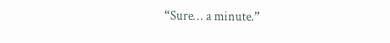“Sure… a minute.”